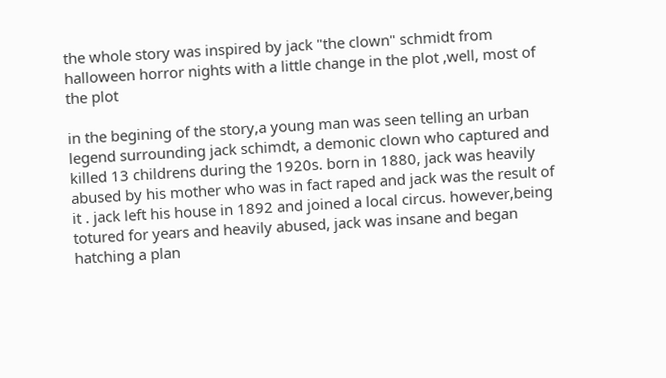the whole story was inspired by jack "the clown" schmidt from halloween horror nights with a little change in the plot ,well, most of the plot

in the begining of the story,a young man was seen telling an urban legend surrounding jack schimdt, a demonic clown who captured and killed 13 childrens during the 1920s. born in 1880, jack was heavily abused by his mother who was in fact raped and jack was the result of it . jack left his house in 1892 and joined a local circus. however,being totured for years and heavily abused, jack was insane and began hatching a plan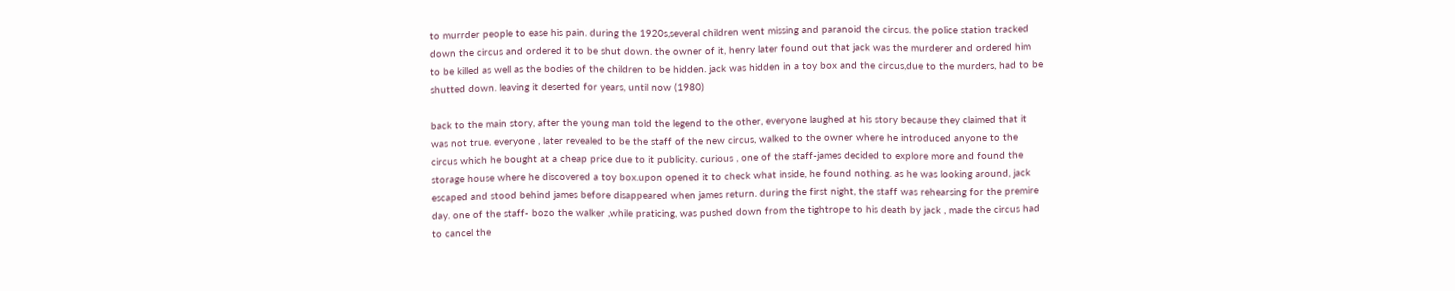to murrder people to ease his pain. during the 1920s,several children went missing and paranoid the circus. the police station tracked down the circus and ordered it to be shut down. the owner of it, henry later found out that jack was the murderer and ordered him to be killed as well as the bodies of the children to be hidden. jack was hidden in a toy box and the circus,due to the murders, had to be shutted down. leaving it deserted for years, until now (1980)

back to the main story, after the young man told the legend to the other, everyone laughed at his story because they claimed that it was not true. everyone , later revealed to be the staff of the new circus, walked to the owner where he introduced anyone to the circus which he bought at a cheap price due to it publicity. curious , one of the staff-james decided to explore more and found the storage house where he discovered a toy box.upon opened it to check what inside, he found nothing. as he was looking around, jack escaped and stood behind james before disappeared when james return. during the first night, the staff was rehearsing for the premire day. one of the staff- bozo the walker ,while praticing, was pushed down from the tightrope to his death by jack , made the circus had to cancel the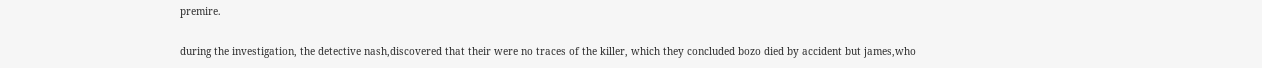premire.

during the investigation, the detective nash,discovered that their were no traces of the killer, which they concluded bozo died by accident but james,who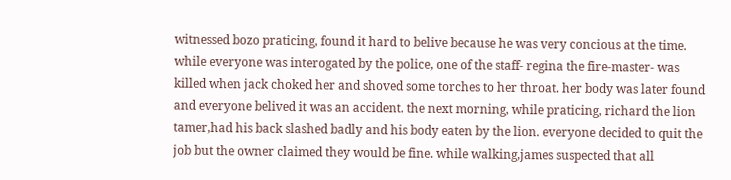witnessed bozo praticing, found it hard to belive because he was very concious at the time. while everyone was interogated by the police, one of the staff- regina the fire-master- was killed when jack choked her and shoved some torches to her throat. her body was later found and everyone belived it was an accident. the next morning, while praticing, richard the lion tamer,had his back slashed badly and his body eaten by the lion. everyone decided to quit the job but the owner claimed they would be fine. while walking,james suspected that all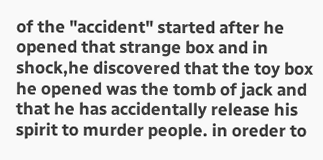of the "accident" started after he opened that strange box and in shock,he discovered that the toy box he opened was the tomb of jack and that he has accidentally release his spirit to murder people. in oreder to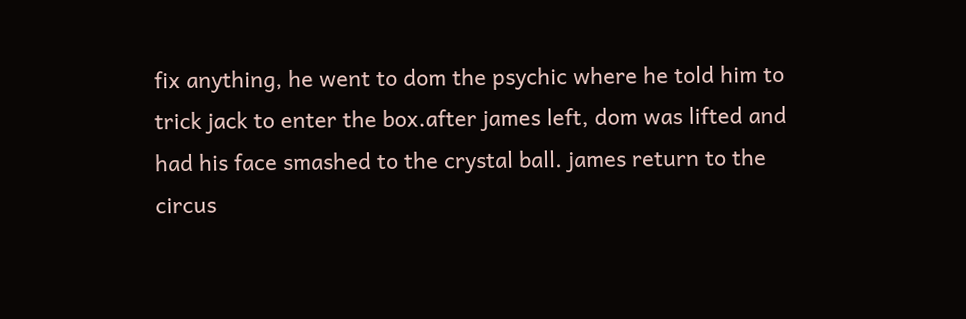fix anything, he went to dom the psychic where he told him to trick jack to enter the box.after james left, dom was lifted and had his face smashed to the crystal ball. james return to the circus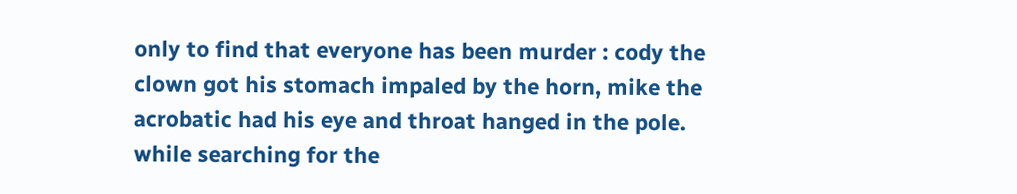only to find that everyone has been murder : cody the clown got his stomach impaled by the horn, mike the acrobatic had his eye and throat hanged in the pole. while searching for the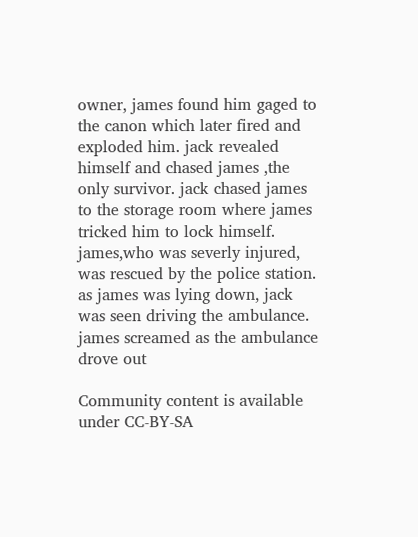owner, james found him gaged to the canon which later fired and exploded him. jack revealed himself and chased james ,the only survivor. jack chased james to the storage room where james tricked him to lock himself. james,who was severly injured, was rescued by the police station. as james was lying down, jack was seen driving the ambulance. james screamed as the ambulance drove out

Community content is available under CC-BY-SA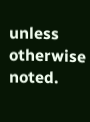unless otherwise noted.